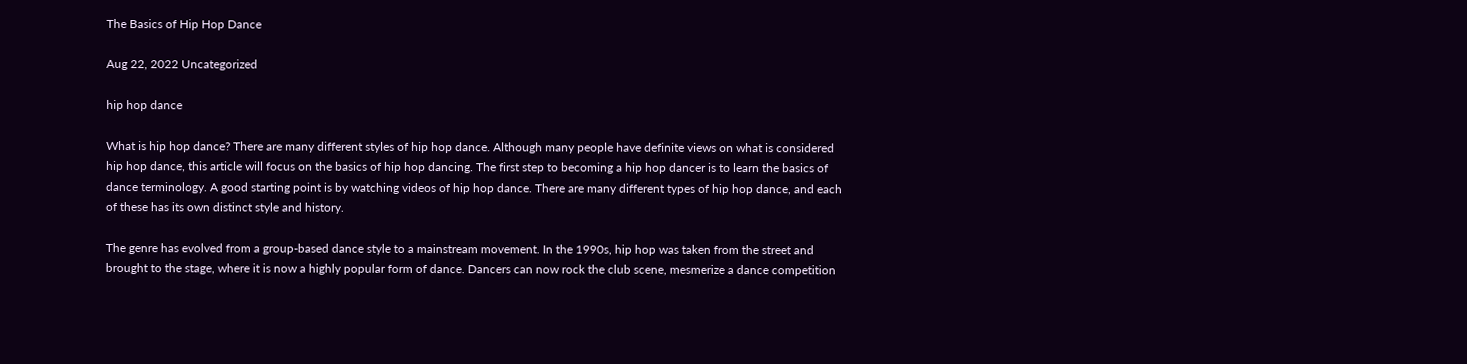The Basics of Hip Hop Dance

Aug 22, 2022 Uncategorized

hip hop dance

What is hip hop dance? There are many different styles of hip hop dance. Although many people have definite views on what is considered hip hop dance, this article will focus on the basics of hip hop dancing. The first step to becoming a hip hop dancer is to learn the basics of dance terminology. A good starting point is by watching videos of hip hop dance. There are many different types of hip hop dance, and each of these has its own distinct style and history.

The genre has evolved from a group-based dance style to a mainstream movement. In the 1990s, hip hop was taken from the street and brought to the stage, where it is now a highly popular form of dance. Dancers can now rock the club scene, mesmerize a dance competition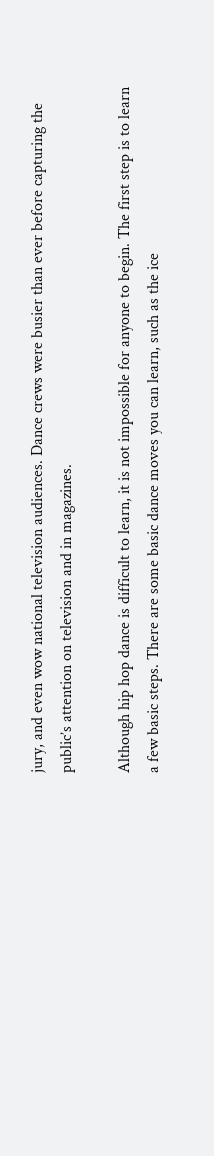jury, and even wow national television audiences. Dance crews were busier than ever before capturing the public’s attention on television and in magazines.

Although hip hop dance is difficult to learn, it is not impossible for anyone to begin. The first step is to learn a few basic steps. There are some basic dance moves you can learn, such as the ice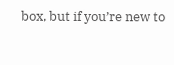box, but if you’re new to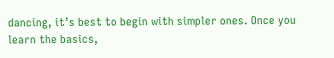dancing, it’s best to begin with simpler ones. Once you learn the basics,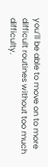you’ll be able to move on to more difficult routines without too much difficulty.